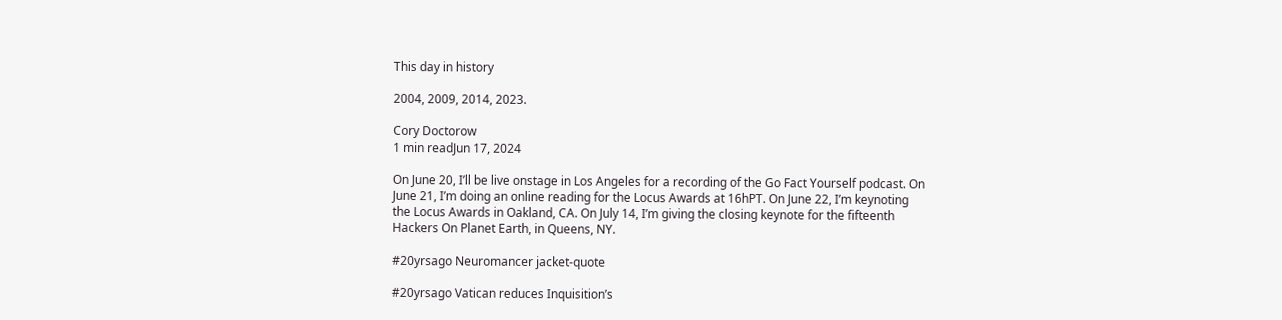This day in history

2004, 2009, 2014, 2023.

Cory Doctorow
1 min readJun 17, 2024

On June 20, I’ll be live onstage in Los Angeles for a recording of the Go Fact Yourself podcast. On June 21, I’m doing an online reading for the Locus Awards at 16hPT. On June 22, I’m keynoting the Locus Awards in Oakland, CA. On July 14, I’m giving the closing keynote for the fifteenth Hackers On Planet Earth, in Queens, NY.

#20yrsago Neuromancer jacket-quote

#20yrsago Vatican reduces Inquisition’s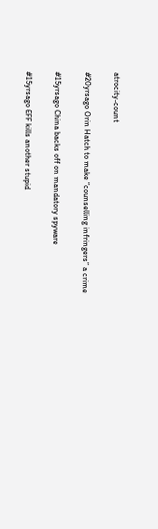atrocity-count

#20yrsago Orin Hatch to make “counselling infringers” a crime

#15yrsago China backs off on mandatory spyware

#15yrsago EFF kills another stupid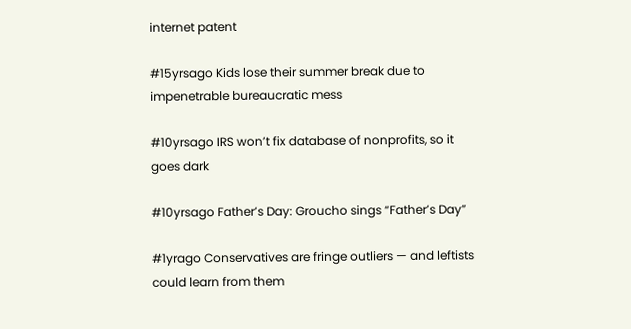internet patent

#15yrsago Kids lose their summer break due to impenetrable bureaucratic mess

#10yrsago IRS won’t fix database of nonprofits, so it goes dark

#10yrsago Father’s Day: Groucho sings “Father’s Day”

#1yrago Conservatives are fringe outliers — and leftists could learn from them